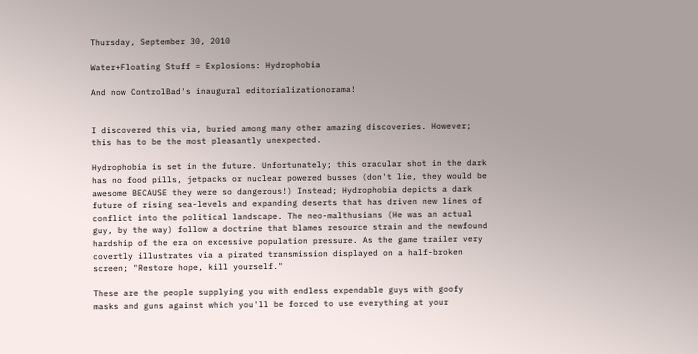Thursday, September 30, 2010

Water+Floating Stuff = Explosions: Hydrophobia

And now ControlBad's inaugural editorializationorama!


I discovered this via, buried among many other amazing discoveries. However; this has to be the most pleasantly unexpected.

Hydrophobia is set in the future. Unfortunately; this oracular shot in the dark has no food pills, jetpacks or nuclear powered busses (don't lie, they would be awesome BECAUSE they were so dangerous!) Instead; Hydrophobia depicts a dark future of rising sea-levels and expanding deserts that has driven new lines of conflict into the political landscape. The neo-malthusians (He was an actual guy, by the way) follow a doctrine that blames resource strain and the newfound hardship of the era on excessive population pressure. As the game trailer very covertly illustrates via a pirated transmission displayed on a half-broken screen; "Restore hope, kill yourself."

These are the people supplying you with endless expendable guys with goofy masks and guns against which you'll be forced to use everything at your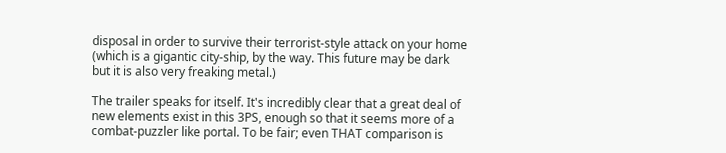disposal in order to survive their terrorist-style attack on your home (which is a gigantic city-ship, by the way. This future may be dark but it is also very freaking metal.)

The trailer speaks for itself. It's incredibly clear that a great deal of new elements exist in this 3PS, enough so that it seems more of a combat-puzzler like portal. To be fair; even THAT comparison is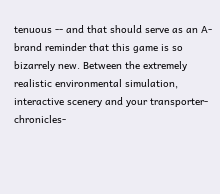tenuous -- and that should serve as an A-brand reminder that this game is so bizarrely new. Between the extremely realistic environmental simulation, interactive scenery and your transporter-chronicles-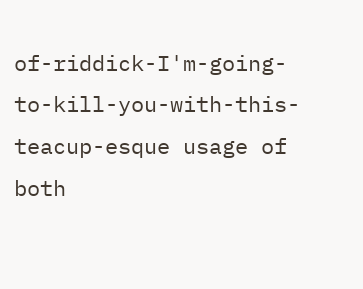of-riddick-I'm-going-to-kill-you-with-this-teacup-esque usage of both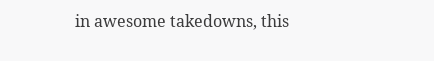in awesome takedowns, this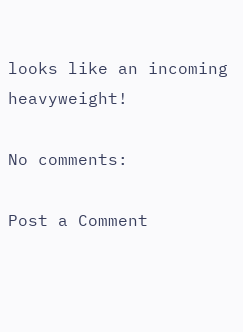looks like an incoming heavyweight!

No comments:

Post a Comment